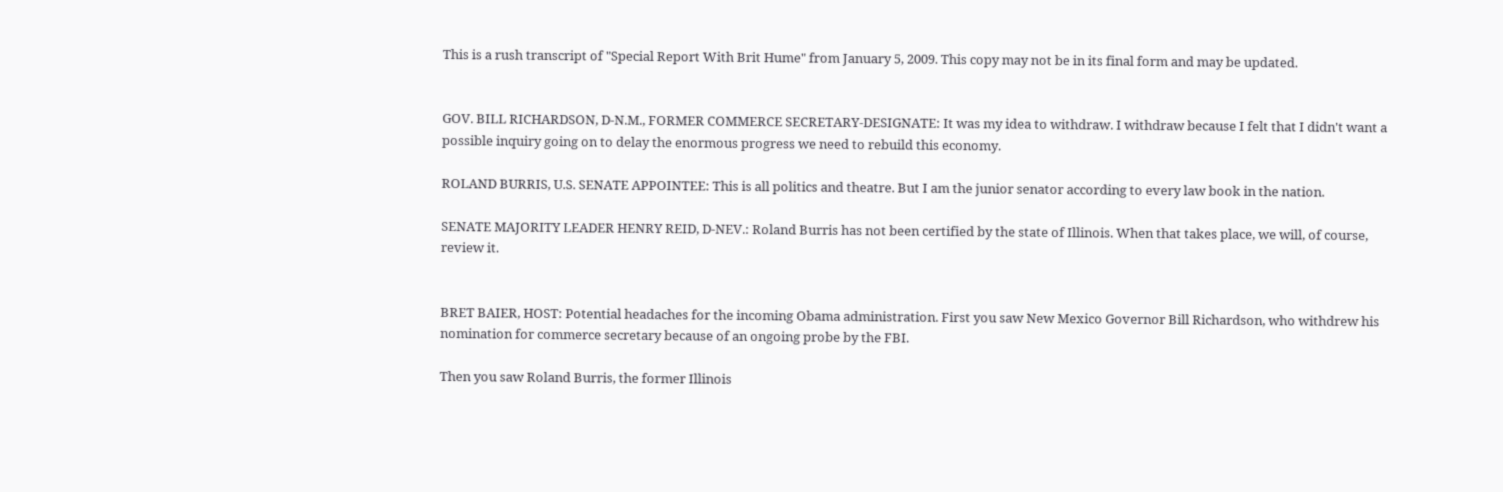This is a rush transcript of "Special Report With Brit Hume" from January 5, 2009. This copy may not be in its final form and may be updated.


GOV. BILL RICHARDSON, D-N.M., FORMER COMMERCE SECRETARY-DESIGNATE: It was my idea to withdraw. I withdraw because I felt that I didn't want a possible inquiry going on to delay the enormous progress we need to rebuild this economy.

ROLAND BURRIS, U.S. SENATE APPOINTEE: This is all politics and theatre. But I am the junior senator according to every law book in the nation.

SENATE MAJORITY LEADER HENRY REID, D-NEV.: Roland Burris has not been certified by the state of Illinois. When that takes place, we will, of course, review it.


BRET BAIER, HOST: Potential headaches for the incoming Obama administration. First you saw New Mexico Governor Bill Richardson, who withdrew his nomination for commerce secretary because of an ongoing probe by the FBI.

Then you saw Roland Burris, the former Illinois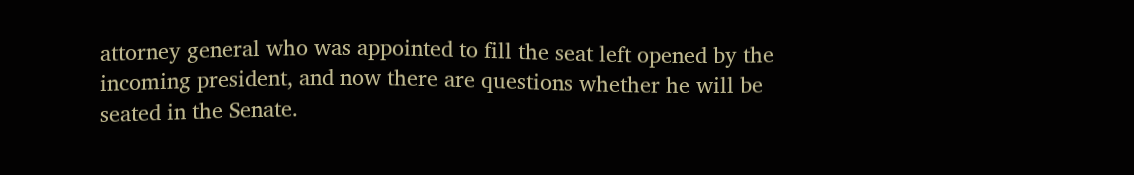attorney general who was appointed to fill the seat left opened by the incoming president, and now there are questions whether he will be seated in the Senate.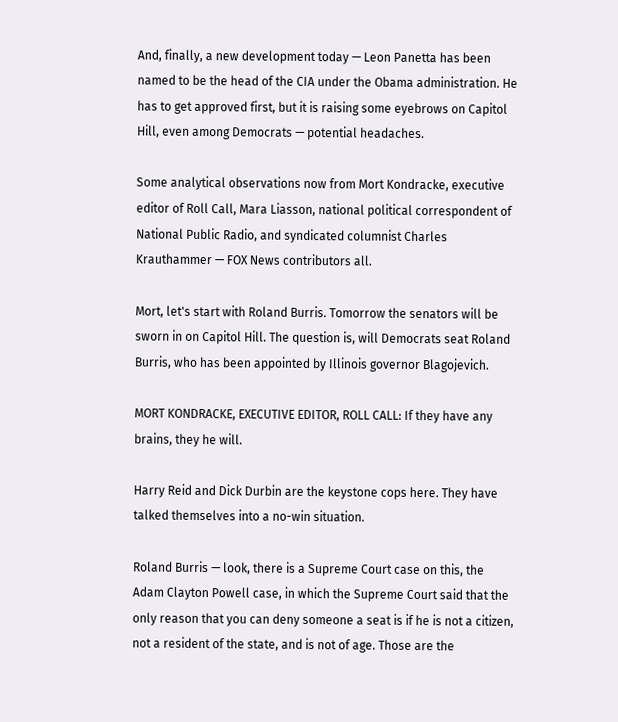And, finally, a new development today — Leon Panetta has been named to be the head of the CIA under the Obama administration. He has to get approved first, but it is raising some eyebrows on Capitol Hill, even among Democrats — potential headaches.

Some analytical observations now from Mort Kondracke, executive editor of Roll Call, Mara Liasson, national political correspondent of National Public Radio, and syndicated columnist Charles Krauthammer — FOX News contributors all.

Mort, let's start with Roland Burris. Tomorrow the senators will be sworn in on Capitol Hill. The question is, will Democrats seat Roland Burris, who has been appointed by Illinois governor Blagojevich.

MORT KONDRACKE, EXECUTIVE EDITOR, ROLL CALL: If they have any brains, they he will.

Harry Reid and Dick Durbin are the keystone cops here. They have talked themselves into a no-win situation.

Roland Burris — look, there is a Supreme Court case on this, the Adam Clayton Powell case, in which the Supreme Court said that the only reason that you can deny someone a seat is if he is not a citizen, not a resident of the state, and is not of age. Those are the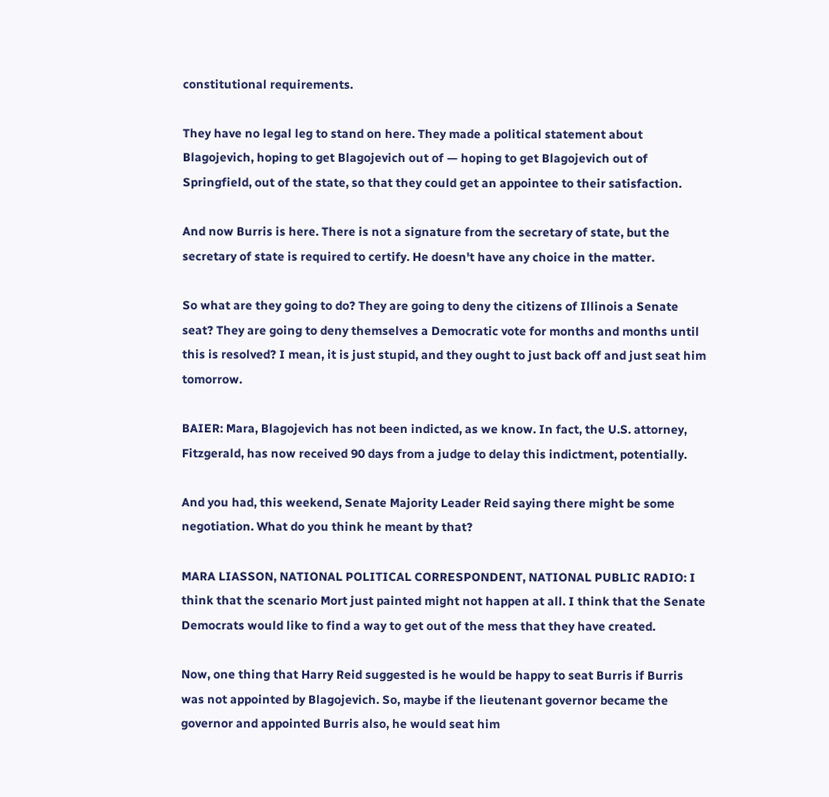constitutional requirements.

They have no legal leg to stand on here. They made a political statement about Blagojevich, hoping to get Blagojevich out of — hoping to get Blagojevich out of Springfield, out of the state, so that they could get an appointee to their satisfaction.

And now Burris is here. There is not a signature from the secretary of state, but the secretary of state is required to certify. He doesn't have any choice in the matter.

So what are they going to do? They are going to deny the citizens of Illinois a Senate seat? They are going to deny themselves a Democratic vote for months and months until this is resolved? I mean, it is just stupid, and they ought to just back off and just seat him tomorrow.

BAIER: Mara, Blagojevich has not been indicted, as we know. In fact, the U.S. attorney, Fitzgerald, has now received 90 days from a judge to delay this indictment, potentially.

And you had, this weekend, Senate Majority Leader Reid saying there might be some negotiation. What do you think he meant by that?

MARA LIASSON, NATIONAL POLITICAL CORRESPONDENT, NATIONAL PUBLIC RADIO: I think that the scenario Mort just painted might not happen at all. I think that the Senate Democrats would like to find a way to get out of the mess that they have created.

Now, one thing that Harry Reid suggested is he would be happy to seat Burris if Burris was not appointed by Blagojevich. So, maybe if the lieutenant governor became the governor and appointed Burris also, he would seat him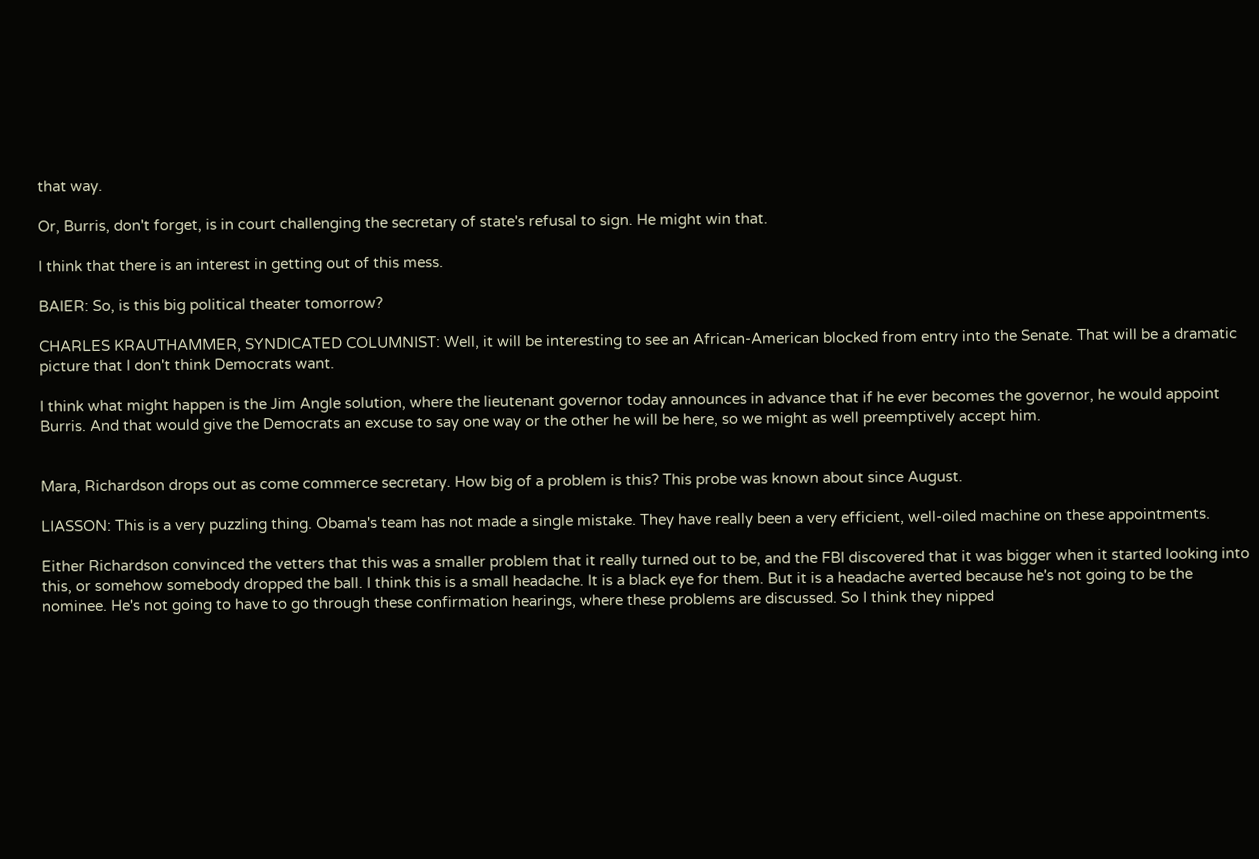that way.

Or, Burris, don't forget, is in court challenging the secretary of state's refusal to sign. He might win that.

I think that there is an interest in getting out of this mess.

BAIER: So, is this big political theater tomorrow?

CHARLES KRAUTHAMMER, SYNDICATED COLUMNIST: Well, it will be interesting to see an African-American blocked from entry into the Senate. That will be a dramatic picture that I don't think Democrats want.

I think what might happen is the Jim Angle solution, where the lieutenant governor today announces in advance that if he ever becomes the governor, he would appoint Burris. And that would give the Democrats an excuse to say one way or the other he will be here, so we might as well preemptively accept him.


Mara, Richardson drops out as come commerce secretary. How big of a problem is this? This probe was known about since August.

LIASSON: This is a very puzzling thing. Obama's team has not made a single mistake. They have really been a very efficient, well-oiled machine on these appointments.

Either Richardson convinced the vetters that this was a smaller problem that it really turned out to be, and the FBI discovered that it was bigger when it started looking into this, or somehow somebody dropped the ball. I think this is a small headache. It is a black eye for them. But it is a headache averted because he's not going to be the nominee. He's not going to have to go through these confirmation hearings, where these problems are discussed. So I think they nipped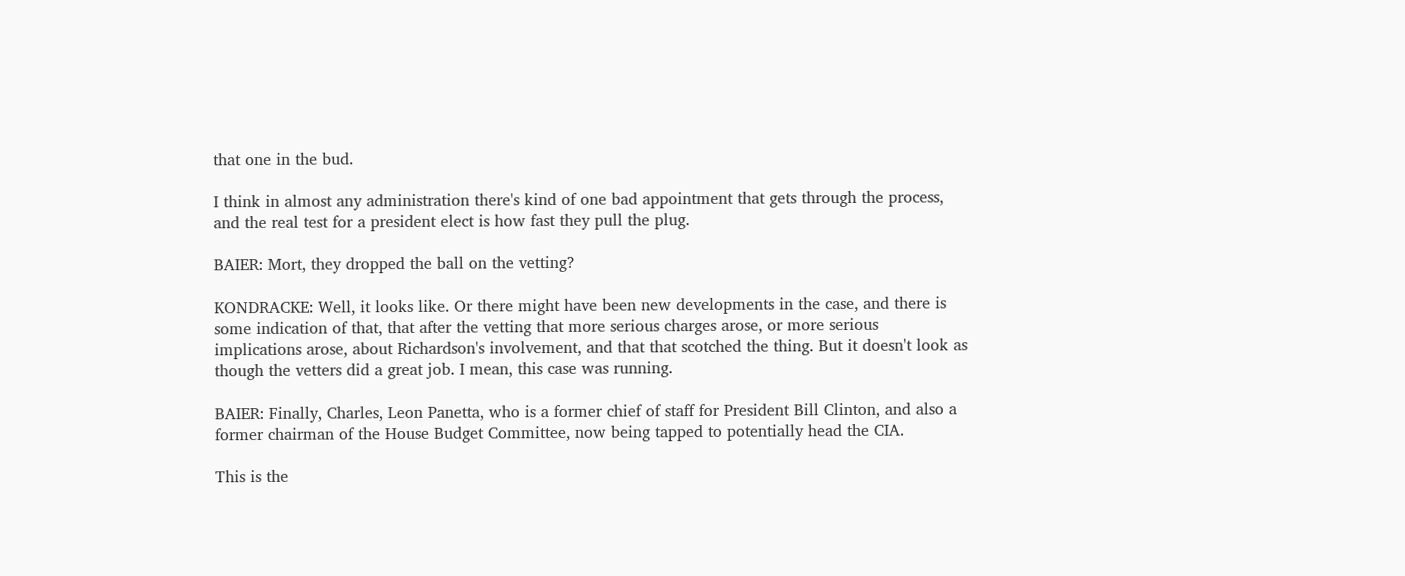that one in the bud.

I think in almost any administration there's kind of one bad appointment that gets through the process, and the real test for a president elect is how fast they pull the plug.

BAIER: Mort, they dropped the ball on the vetting?

KONDRACKE: Well, it looks like. Or there might have been new developments in the case, and there is some indication of that, that after the vetting that more serious charges arose, or more serious implications arose, about Richardson's involvement, and that that scotched the thing. But it doesn't look as though the vetters did a great job. I mean, this case was running.

BAIER: Finally, Charles, Leon Panetta, who is a former chief of staff for President Bill Clinton, and also a former chairman of the House Budget Committee, now being tapped to potentially head the CIA.

This is the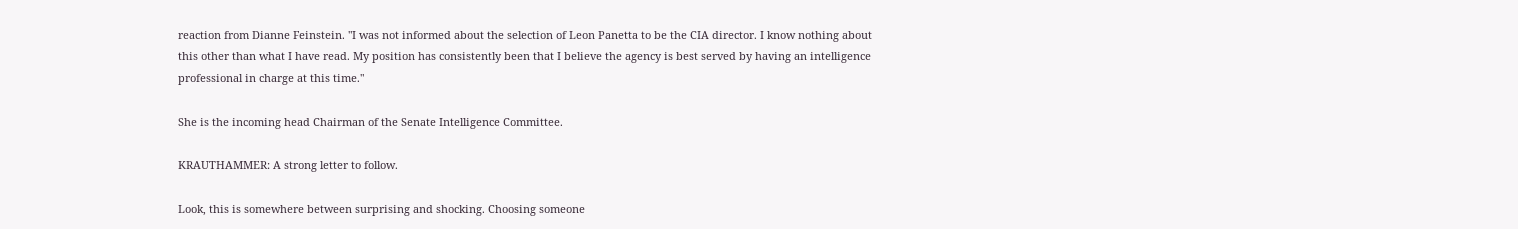reaction from Dianne Feinstein. "I was not informed about the selection of Leon Panetta to be the CIA director. I know nothing about this other than what I have read. My position has consistently been that I believe the agency is best served by having an intelligence professional in charge at this time."

She is the incoming head Chairman of the Senate Intelligence Committee.

KRAUTHAMMER: A strong letter to follow.

Look, this is somewhere between surprising and shocking. Choosing someone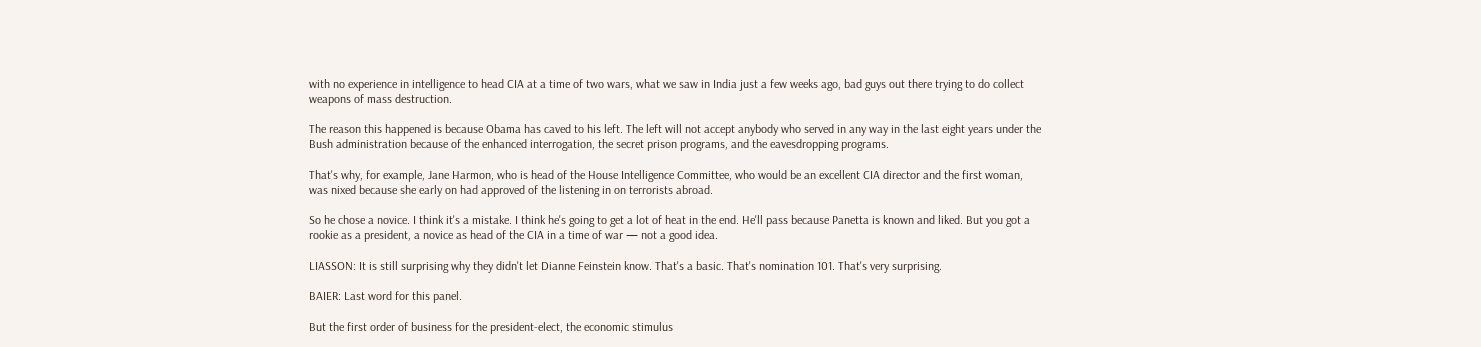with no experience in intelligence to head CIA at a time of two wars, what we saw in India just a few weeks ago, bad guys out there trying to do collect weapons of mass destruction.

The reason this happened is because Obama has caved to his left. The left will not accept anybody who served in any way in the last eight years under the Bush administration because of the enhanced interrogation, the secret prison programs, and the eavesdropping programs.

That's why, for example, Jane Harmon, who is head of the House Intelligence Committee, who would be an excellent CIA director and the first woman, was nixed because she early on had approved of the listening in on terrorists abroad.

So he chose a novice. I think it's a mistake. I think he's going to get a lot of heat in the end. He'll pass because Panetta is known and liked. But you got a rookie as a president, a novice as head of the CIA in a time of war — not a good idea.

LIASSON: It is still surprising why they didn't let Dianne Feinstein know. That's a basic. That's nomination 101. That's very surprising.

BAIER: Last word for this panel.

But the first order of business for the president-elect, the economic stimulus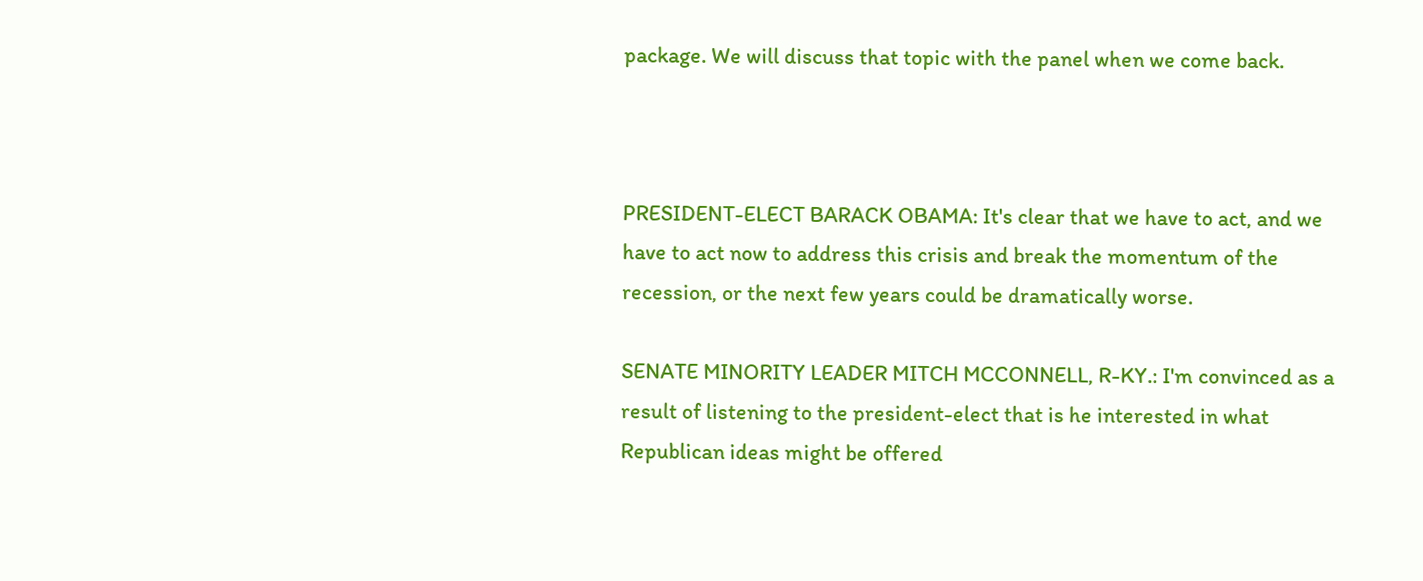package. We will discuss that topic with the panel when we come back.



PRESIDENT-ELECT BARACK OBAMA: It's clear that we have to act, and we have to act now to address this crisis and break the momentum of the recession, or the next few years could be dramatically worse.

SENATE MINORITY LEADER MITCH MCCONNELL, R-KY.: I'm convinced as a result of listening to the president-elect that is he interested in what Republican ideas might be offered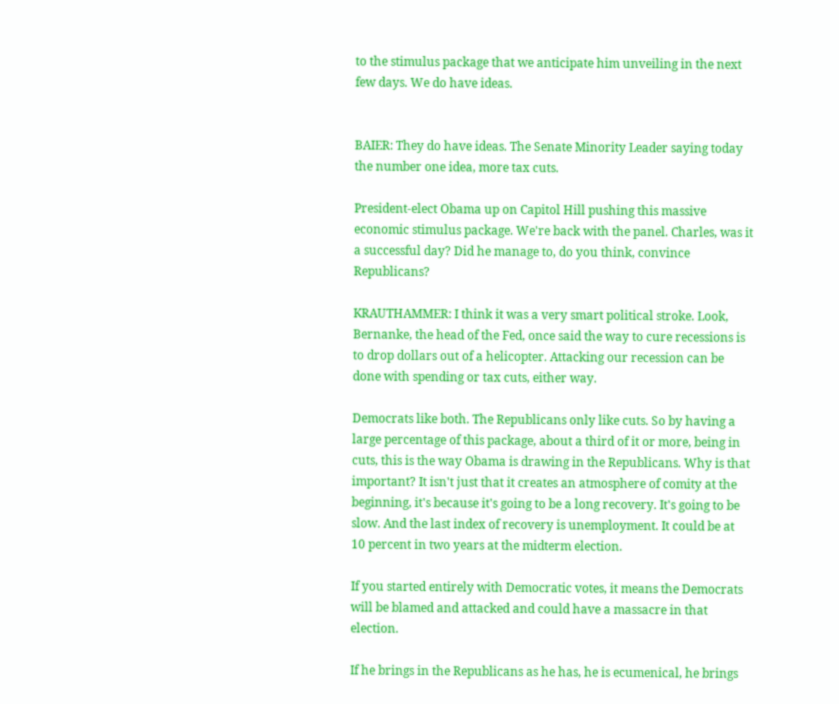to the stimulus package that we anticipate him unveiling in the next few days. We do have ideas.


BAIER: They do have ideas. The Senate Minority Leader saying today the number one idea, more tax cuts.

President-elect Obama up on Capitol Hill pushing this massive economic stimulus package. We're back with the panel. Charles, was it a successful day? Did he manage to, do you think, convince Republicans?

KRAUTHAMMER: I think it was a very smart political stroke. Look, Bernanke, the head of the Fed, once said the way to cure recessions is to drop dollars out of a helicopter. Attacking our recession can be done with spending or tax cuts, either way.

Democrats like both. The Republicans only like cuts. So by having a large percentage of this package, about a third of it or more, being in cuts, this is the way Obama is drawing in the Republicans. Why is that important? It isn't just that it creates an atmosphere of comity at the beginning, it's because it's going to be a long recovery. It's going to be slow. And the last index of recovery is unemployment. It could be at 10 percent in two years at the midterm election.

If you started entirely with Democratic votes, it means the Democrats will be blamed and attacked and could have a massacre in that election.

If he brings in the Republicans as he has, he is ecumenical, he brings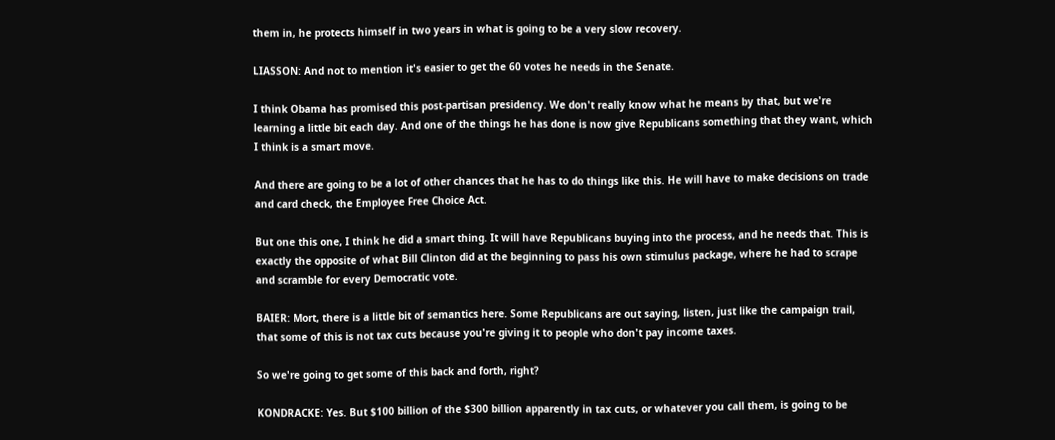them in, he protects himself in two years in what is going to be a very slow recovery.

LIASSON: And not to mention it's easier to get the 60 votes he needs in the Senate.

I think Obama has promised this post-partisan presidency. We don't really know what he means by that, but we're learning a little bit each day. And one of the things he has done is now give Republicans something that they want, which I think is a smart move.

And there are going to be a lot of other chances that he has to do things like this. He will have to make decisions on trade and card check, the Employee Free Choice Act.

But one this one, I think he did a smart thing. It will have Republicans buying into the process, and he needs that. This is exactly the opposite of what Bill Clinton did at the beginning to pass his own stimulus package, where he had to scrape and scramble for every Democratic vote.

BAIER: Mort, there is a little bit of semantics here. Some Republicans are out saying, listen, just like the campaign trail, that some of this is not tax cuts because you're giving it to people who don't pay income taxes.

So we're going to get some of this back and forth, right?

KONDRACKE: Yes. But $100 billion of the $300 billion apparently in tax cuts, or whatever you call them, is going to be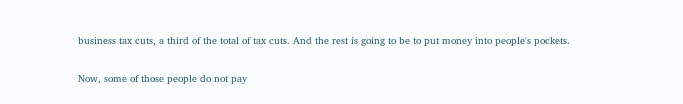business tax cuts, a third of the total of tax cuts. And the rest is going to be to put money into people's pockets.

Now, some of those people do not pay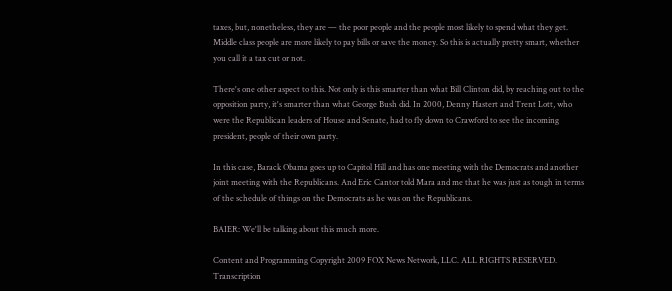taxes, but, nonetheless, they are — the poor people and the people most likely to spend what they get. Middle class people are more likely to pay bills or save the money. So this is actually pretty smart, whether you call it a tax cut or not.

There's one other aspect to this. Not only is this smarter than what Bill Clinton did, by reaching out to the opposition party, it's smarter than what George Bush did. In 2000, Denny Hastert and Trent Lott, who were the Republican leaders of House and Senate, had to fly down to Crawford to see the incoming president, people of their own party.

In this case, Barack Obama goes up to Capitol Hill and has one meeting with the Democrats and another joint meeting with the Republicans. And Eric Cantor told Mara and me that he was just as tough in terms of the schedule of things on the Democrats as he was on the Republicans.

BAIER: We'll be talking about this much more.

Content and Programming Copyright 2009 FOX News Network, LLC. ALL RIGHTS RESERVED. Transcription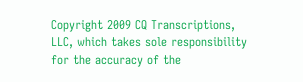Copyright 2009 CQ Transcriptions, LLC, which takes sole responsibility for the accuracy of the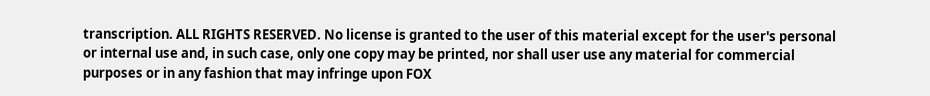transcription. ALL RIGHTS RESERVED. No license is granted to the user of this material except for the user's personal or internal use and, in such case, only one copy may be printed, nor shall user use any material for commercial purposes or in any fashion that may infringe upon FOX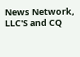News Network, LLC'S and CQ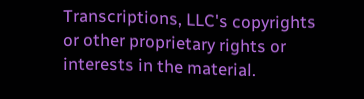Transcriptions, LLC's copyrights or other proprietary rights or interests in the material.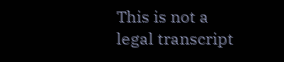This is not a legal transcript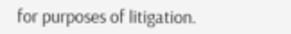for purposes of litigation.